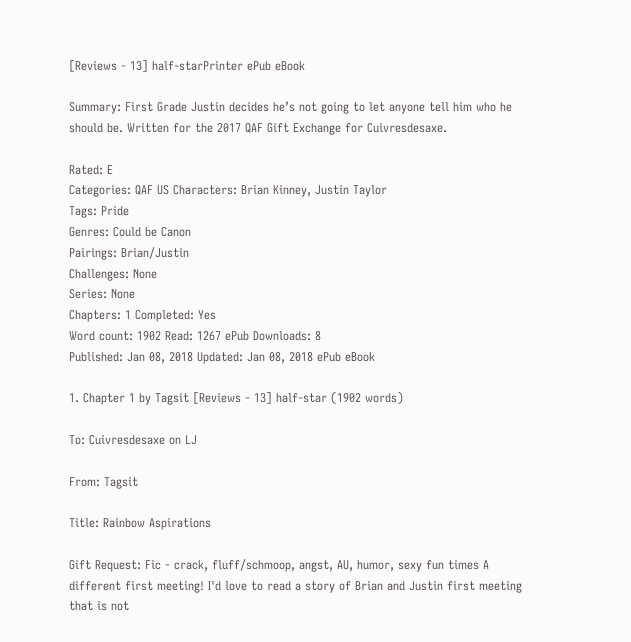[Reviews - 13] half-starPrinter ePub eBook

Summary: First Grade Justin decides he’s not going to let anyone tell him who he should be. Written for the 2017 QAF Gift Exchange for Cuivresdesaxe.

Rated: E
Categories: QAF US Characters: Brian Kinney, Justin Taylor
Tags: Pride
Genres: Could be Canon
Pairings: Brian/Justin
Challenges: None
Series: None
Chapters: 1 Completed: Yes
Word count: 1902 Read: 1267 ePub Downloads: 8
Published: Jan 08, 2018 Updated: Jan 08, 2018 ePub eBook

1. Chapter 1 by Tagsit [Reviews - 13] half-star (1902 words)

To: Cuivresdesaxe on LJ

From: Tagsit

Title: Rainbow Aspirations

Gift Request: Fic - crack, fluff/schmoop, angst, AU, humor, sexy fun times A different first meeting! I'd love to read a story of Brian and Justin first meeting that is not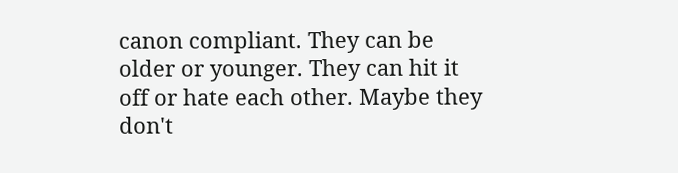canon compliant. They can be older or younger. They can hit it off or hate each other. Maybe they don't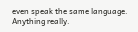even speak the same language. Anything really.